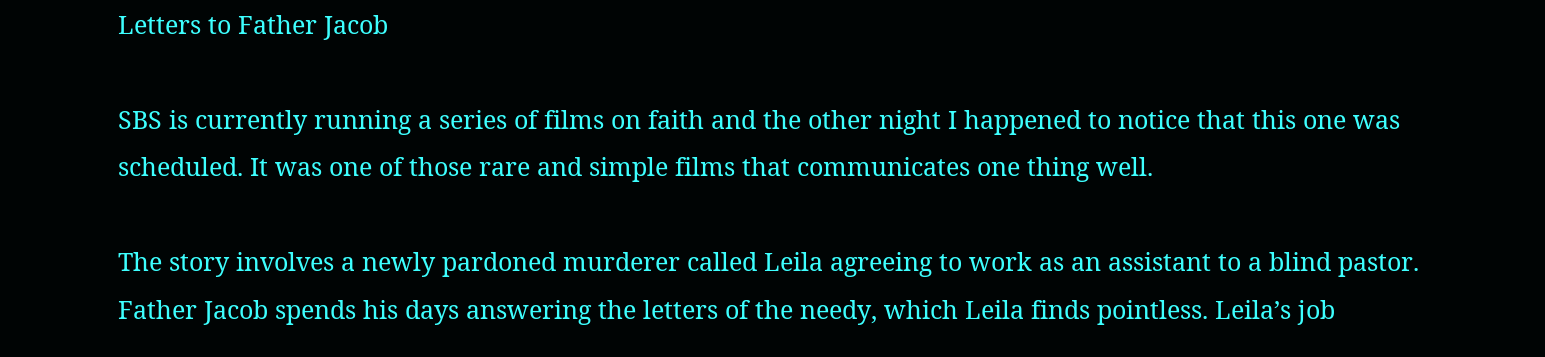Letters to Father Jacob

SBS is currently running a series of films on faith and the other night I happened to notice that this one was scheduled. It was one of those rare and simple films that communicates one thing well.

The story involves a newly pardoned murderer called Leila agreeing to work as an assistant to a blind pastor. Father Jacob spends his days answering the letters of the needy, which Leila finds pointless. Leila’s job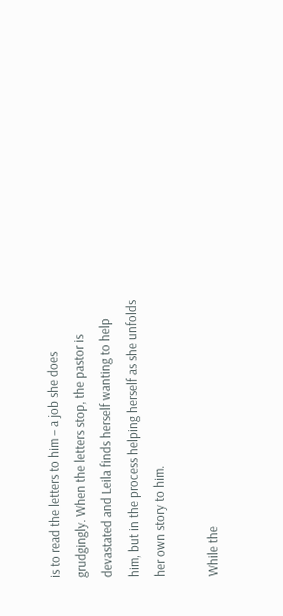is to read the letters to him – a job she does grudgingly. When the letters stop, the pastor is devastated and Leila finds herself wanting to help him, but in the process helping herself as she unfolds her own story to him.

While the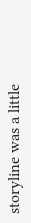storyline was a little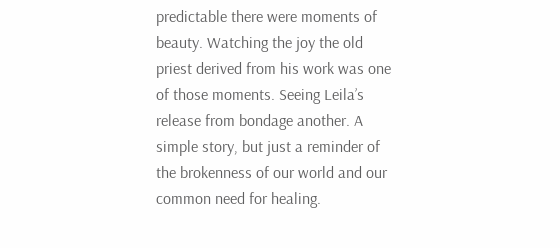predictable there were moments of beauty. Watching the joy the old priest derived from his work was one of those moments. Seeing Leila’s release from bondage another. A simple story, but just a reminder of the brokenness of our world and our common need for healing.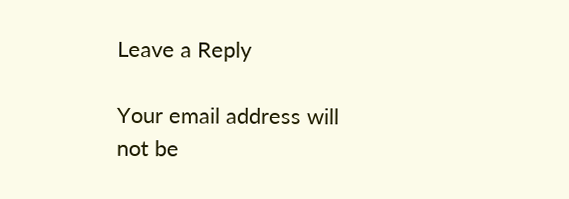Leave a Reply

Your email address will not be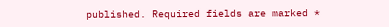published. Required fields are marked *